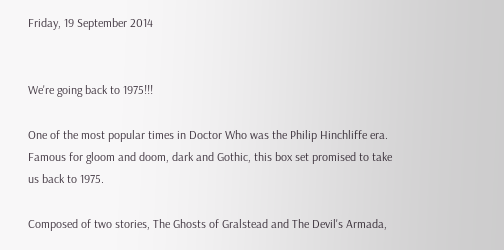Friday, 19 September 2014


We're going back to 1975!!!

One of the most popular times in Doctor Who was the Philip Hinchliffe era. Famous for gloom and doom, dark and Gothic, this box set promised to take us back to 1975.

Composed of two stories, The Ghosts of Gralstead and The Devil's Armada,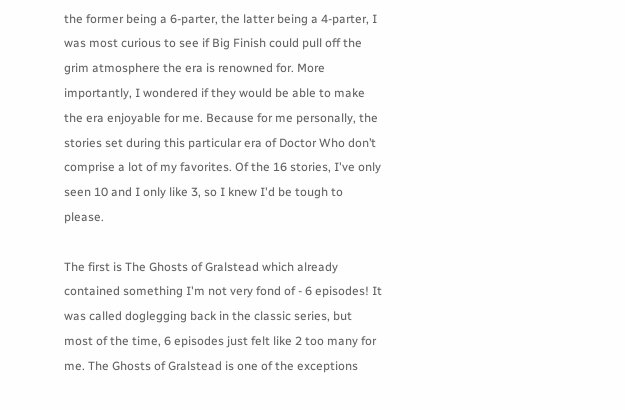the former being a 6-parter, the latter being a 4-parter, I was most curious to see if Big Finish could pull off the grim atmosphere the era is renowned for. More importantly, I wondered if they would be able to make the era enjoyable for me. Because for me personally, the stories set during this particular era of Doctor Who don’t comprise a lot of my favorites. Of the 16 stories, I've only seen 10 and I only like 3, so I knew I'd be tough to please.

The first is The Ghosts of Gralstead which already contained something I'm not very fond of - 6 episodes! It was called doglegging back in the classic series, but most of the time, 6 episodes just felt like 2 too many for me. The Ghosts of Gralstead is one of the exceptions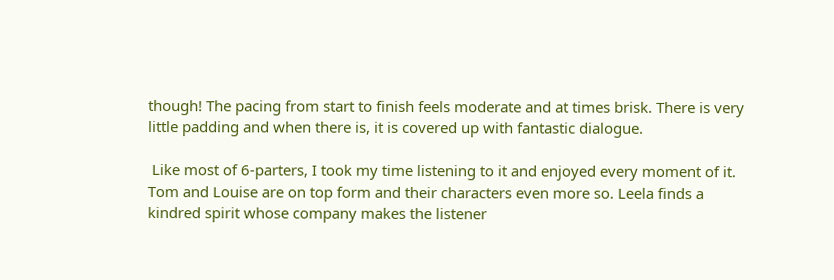though! The pacing from start to finish feels moderate and at times brisk. There is very little padding and when there is, it is covered up with fantastic dialogue.

 Like most of 6-parters, I took my time listening to it and enjoyed every moment of it. Tom and Louise are on top form and their characters even more so. Leela finds a kindred spirit whose company makes the listener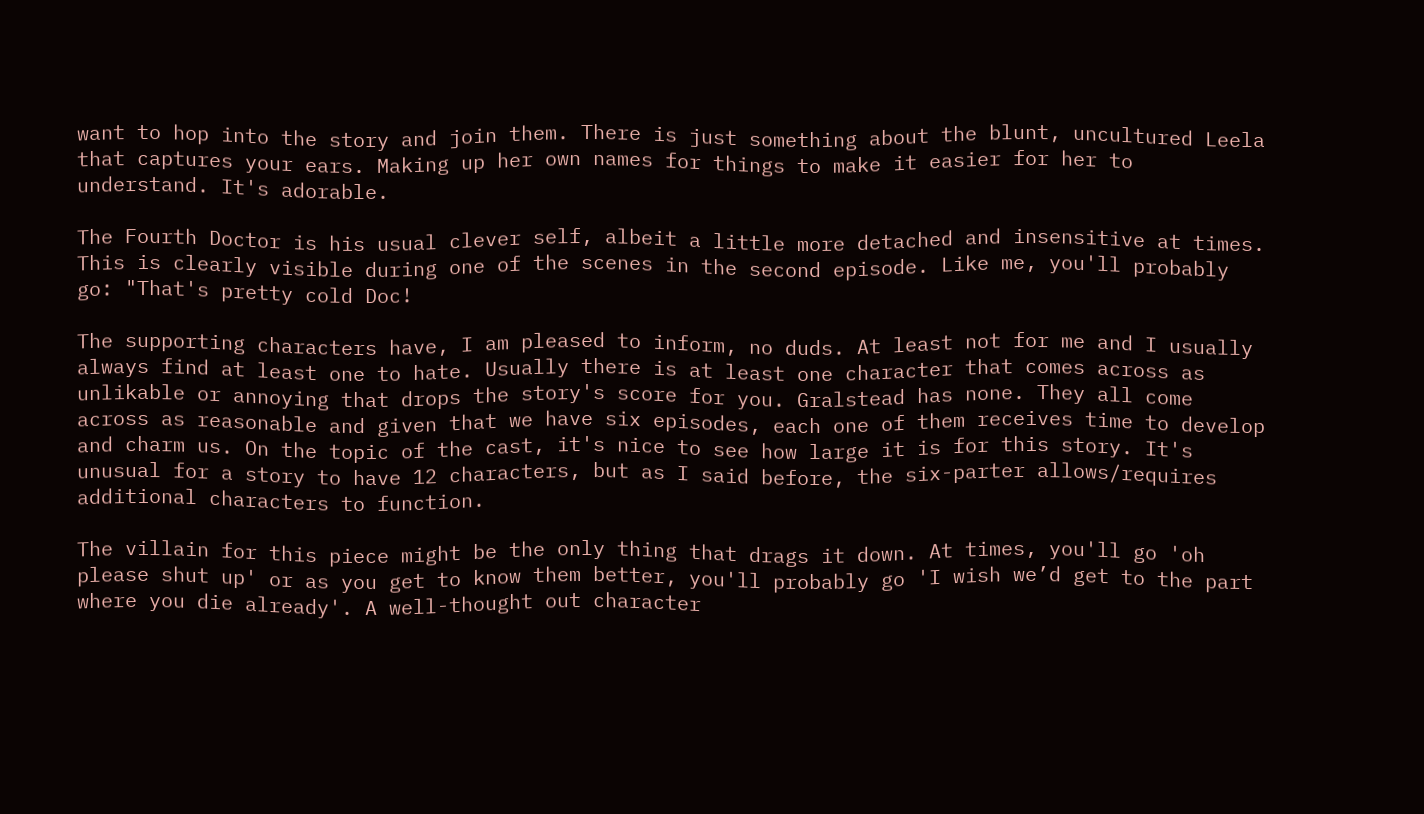want to hop into the story and join them. There is just something about the blunt, uncultured Leela that captures your ears. Making up her own names for things to make it easier for her to understand. It's adorable.

The Fourth Doctor is his usual clever self, albeit a little more detached and insensitive at times. This is clearly visible during one of the scenes in the second episode. Like me, you'll probably go: "That's pretty cold Doc!

The supporting characters have, I am pleased to inform, no duds. At least not for me and I usually always find at least one to hate. Usually there is at least one character that comes across as unlikable or annoying that drops the story's score for you. Gralstead has none. They all come across as reasonable and given that we have six episodes, each one of them receives time to develop and charm us. On the topic of the cast, it's nice to see how large it is for this story. It's unusual for a story to have 12 characters, but as I said before, the six-parter allows/requires additional characters to function.

The villain for this piece might be the only thing that drags it down. At times, you'll go 'oh please shut up' or as you get to know them better, you'll probably go 'I wish we’d get to the part where you die already'. A well-thought out character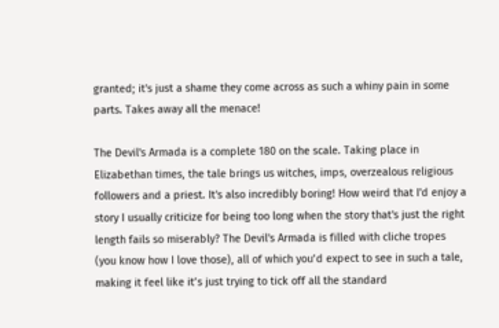granted; it's just a shame they come across as such a whiny pain in some parts. Takes away all the menace!

The Devil's Armada is a complete 180 on the scale. Taking place in Elizabethan times, the tale brings us witches, imps, overzealous religious followers and a priest. It's also incredibly boring! How weird that I'd enjoy a story I usually criticize for being too long when the story that's just the right length fails so miserably? The Devil's Armada is filled with cliche tropes (you know how I love those), all of which you’d expect to see in such a tale, making it feel like it’s just trying to tick off all the standard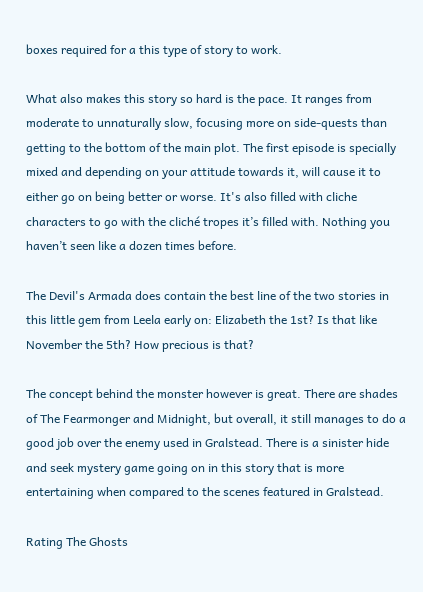boxes required for a this type of story to work.

What also makes this story so hard is the pace. It ranges from moderate to unnaturally slow, focusing more on side-quests than getting to the bottom of the main plot. The first episode is specially mixed and depending on your attitude towards it, will cause it to either go on being better or worse. It's also filled with cliche characters to go with the cliché tropes it’s filled with. Nothing you haven’t seen like a dozen times before.

The Devil's Armada does contain the best line of the two stories in this little gem from Leela early on: Elizabeth the 1st? Is that like November the 5th? How precious is that?

The concept behind the monster however is great. There are shades of The Fearmonger and Midnight, but overall, it still manages to do a good job over the enemy used in Gralstead. There is a sinister hide and seek mystery game going on in this story that is more entertaining when compared to the scenes featured in Gralstead.

Rating The Ghosts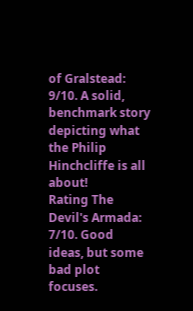of Gralstead: 9/10. A solid, benchmark story depicting what the Philip Hinchcliffe is all about!
Rating The Devil's Armada: 7/10. Good ideas, but some bad plot focuses.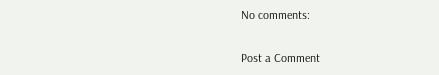No comments:

Post a Comment